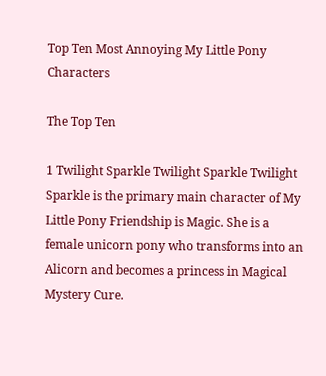Top Ten Most Annoying My Little Pony Characters

The Top Ten

1 Twilight Sparkle Twilight Sparkle Twilight Sparkle is the primary main character of My Little Pony Friendship is Magic. She is a female unicorn pony who transforms into an Alicorn and becomes a princess in Magical Mystery Cure.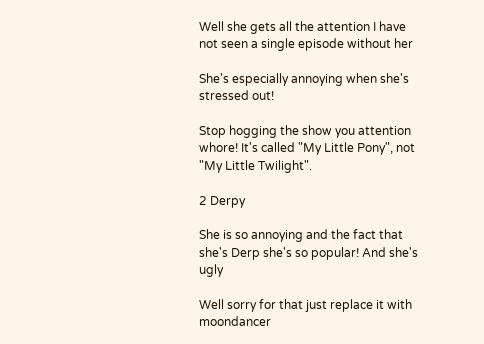Well she gets all the attention I have not seen a single episode without her

She's especially annoying when she's stressed out!

Stop hogging the show you attention whore! It's called "My Little Pony", not "My Little Twilight".

2 Derpy

She is so annoying and the fact that she's Derp she's so popular! And she's ugly

Well sorry for that just replace it with moondancer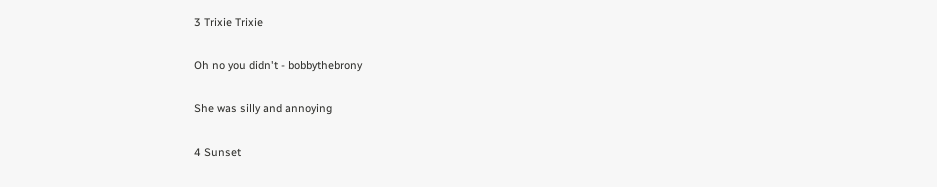3 Trixie Trixie

Oh no you didn't - bobbythebrony

She was silly and annoying

4 Sunset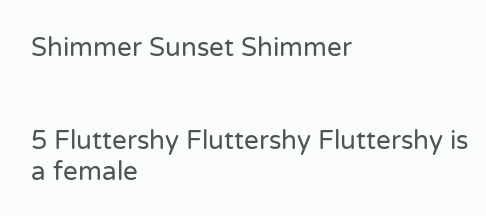Shimmer Sunset Shimmer


5 Fluttershy Fluttershy Fluttershy is a female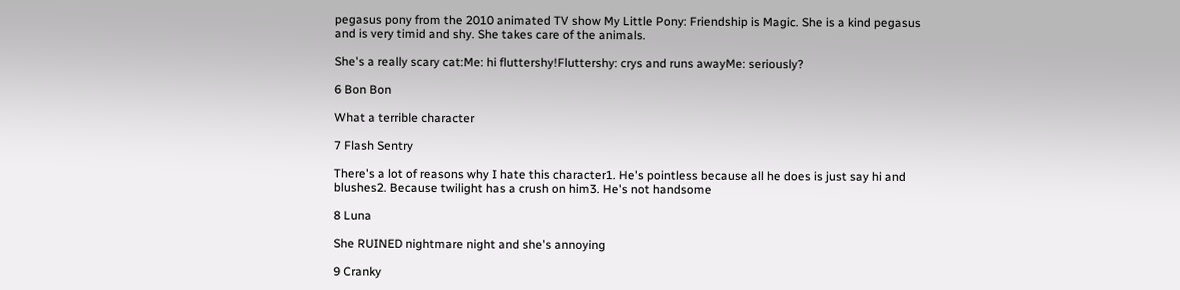pegasus pony from the 2010 animated TV show My Little Pony: Friendship is Magic. She is a kind pegasus and is very timid and shy. She takes care of the animals.

She's a really scary cat:Me: hi fluttershy!Fluttershy: crys and runs awayMe: seriously?

6 Bon Bon

What a terrible character

7 Flash Sentry

There's a lot of reasons why I hate this character1. He's pointless because all he does is just say hi and blushes2. Because twilight has a crush on him3. He's not handsome

8 Luna

She RUINED nightmare night and she's annoying

9 Cranky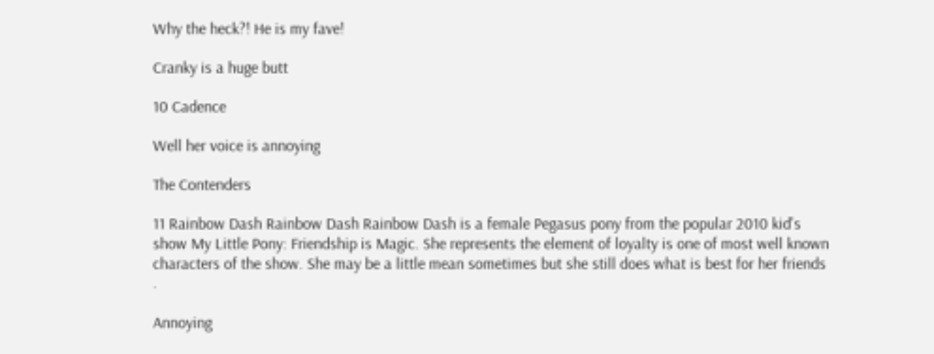Why the heck?! He is my fave!

Cranky is a huge butt

10 Cadence

Well her voice is annoying

The Contenders

11 Rainbow Dash Rainbow Dash Rainbow Dash is a female Pegasus pony from the popular 2010 kid's show My Little Pony: Friendship is Magic. She represents the element of loyalty is one of most well known characters of the show. She may be a little mean sometimes but she still does what is best for her friends .

Annoying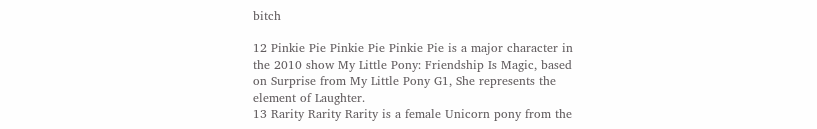bitch

12 Pinkie Pie Pinkie Pie Pinkie Pie is a major character in the 2010 show My Little Pony: Friendship Is Magic, based on Surprise from My Little Pony G1, She represents the element of Laughter.
13 Rarity Rarity Rarity is a female Unicorn pony from the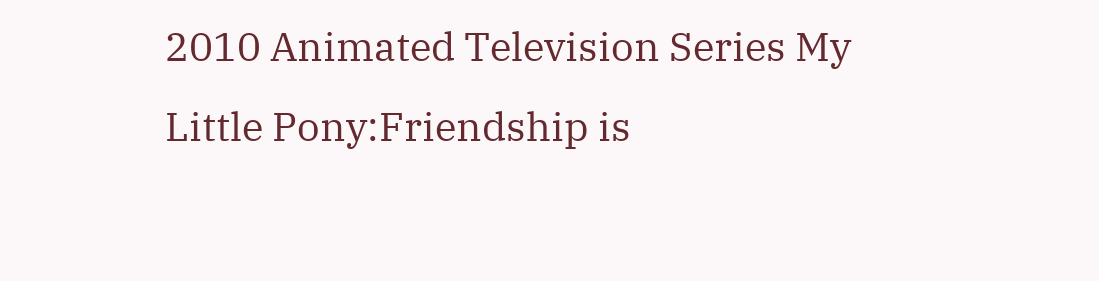2010 Animated Television Series My Little Pony:Friendship is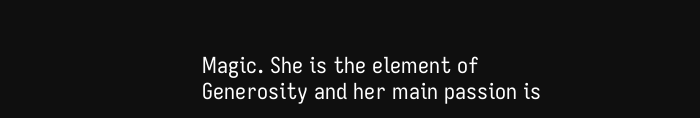Magic. She is the element of Generosity and her main passion is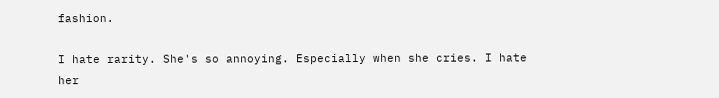fashion.

I hate rarity. She's so annoying. Especially when she cries. I hate her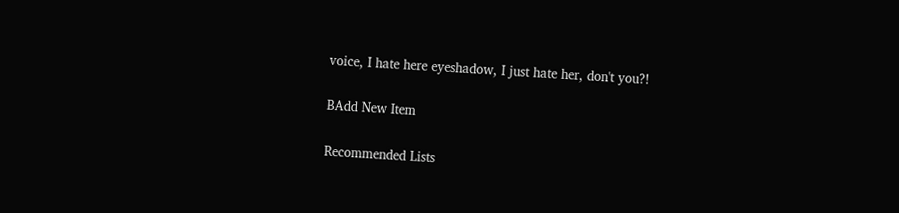voice, I hate here eyeshadow, I just hate her, don't you?!

BAdd New Item

Recommended Lists